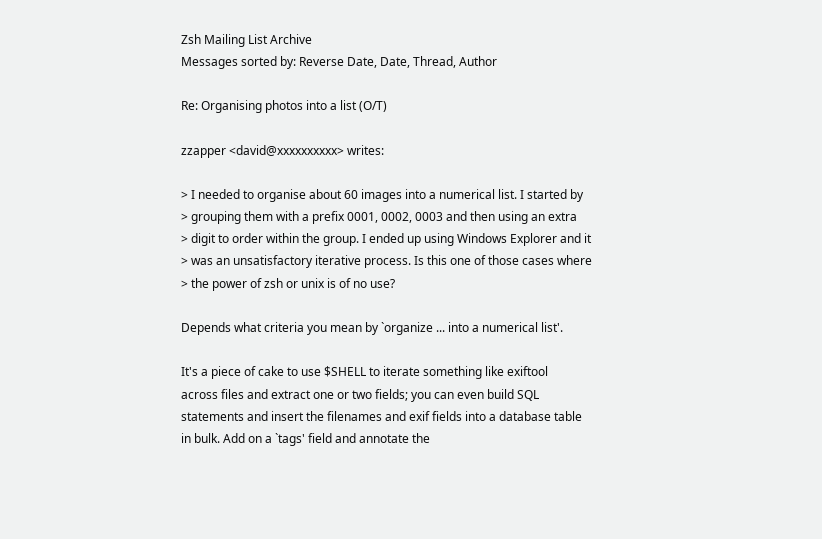Zsh Mailing List Archive
Messages sorted by: Reverse Date, Date, Thread, Author

Re: Organising photos into a list (O/T)

zzapper <david@xxxxxxxxxx> writes:

> I needed to organise about 60 images into a numerical list. I started by
> grouping them with a prefix 0001, 0002, 0003 and then using an extra
> digit to order within the group. I ended up using Windows Explorer and it
> was an unsatisfactory iterative process. Is this one of those cases where
> the power of zsh or unix is of no use?

Depends what criteria you mean by `organize ... into a numerical list'.

It's a piece of cake to use $SHELL to iterate something like exiftool
across files and extract one or two fields; you can even build SQL
statements and insert the filenames and exif fields into a database table
in bulk. Add on a `tags' field and annotate the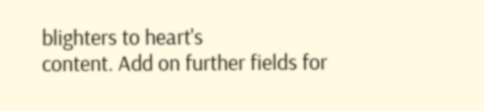blighters to heart's
content. Add on further fields for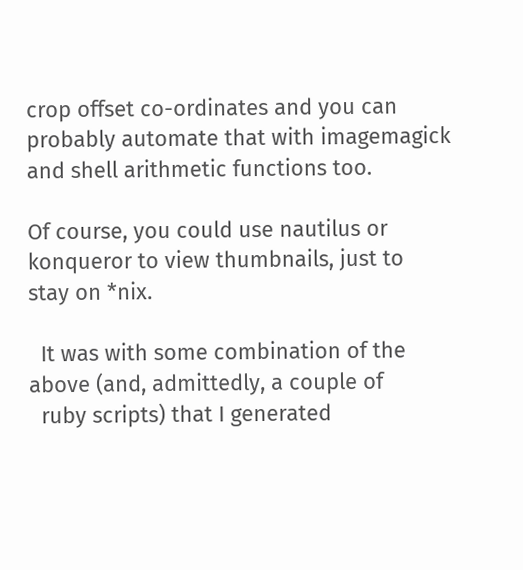crop offset co-ordinates and you can
probably automate that with imagemagick and shell arithmetic functions too.

Of course, you could use nautilus or konqueror to view thumbnails, just to
stay on *nix.

  It was with some combination of the above (and, admittedly, a couple of
  ruby scripts) that I generated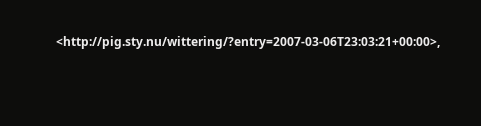<http://pig.sty.nu/wittering/?entry=2007-03-06T23:03:21+00:00>,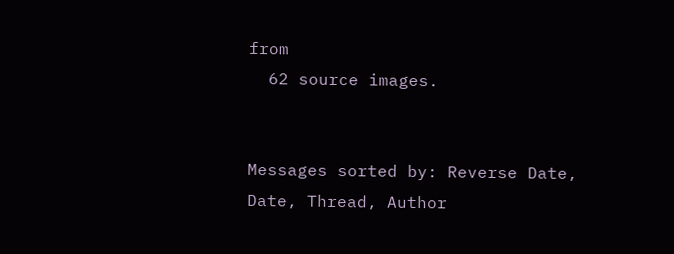from
  62 source images.


Messages sorted by: Reverse Date, Date, Thread, Author